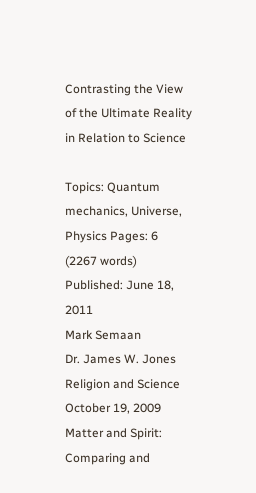Contrasting the View of the Ultimate Reality in Relation to Science

Topics: Quantum mechanics, Universe, Physics Pages: 6 (2267 words) Published: June 18, 2011
Mark Semaan
Dr. James W. Jones
Religion and Science
October 19, 2009
Matter and Spirit:
Comparing and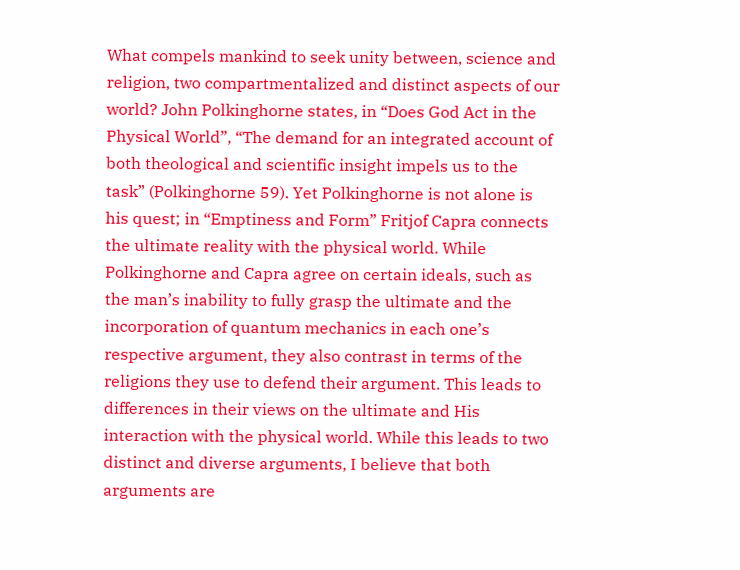What compels mankind to seek unity between, science and religion, two compartmentalized and distinct aspects of our world? John Polkinghorne states, in “Does God Act in the Physical World”, “The demand for an integrated account of both theological and scientific insight impels us to the task” (Polkinghorne 59). Yet Polkinghorne is not alone is his quest; in “Emptiness and Form” Fritjof Capra connects the ultimate reality with the physical world. While Polkinghorne and Capra agree on certain ideals, such as the man’s inability to fully grasp the ultimate and the incorporation of quantum mechanics in each one’s respective argument, they also contrast in terms of the religions they use to defend their argument. This leads to differences in their views on the ultimate and His interaction with the physical world. While this leads to two distinct and diverse arguments, I believe that both arguments are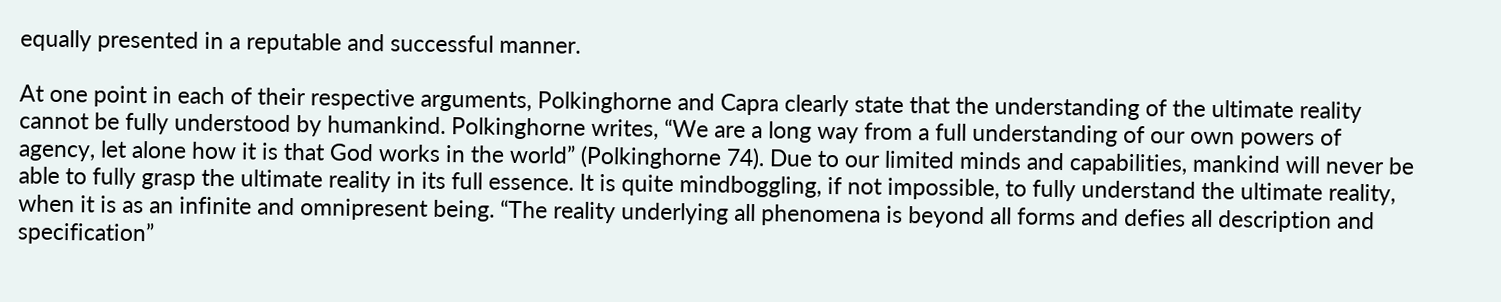equally presented in a reputable and successful manner.

At one point in each of their respective arguments, Polkinghorne and Capra clearly state that the understanding of the ultimate reality cannot be fully understood by humankind. Polkinghorne writes, “We are a long way from a full understanding of our own powers of agency, let alone how it is that God works in the world” (Polkinghorne 74). Due to our limited minds and capabilities, mankind will never be able to fully grasp the ultimate reality in its full essence. It is quite mindboggling, if not impossible, to fully understand the ultimate reality, when it is as an infinite and omnipresent being. “The reality underlying all phenomena is beyond all forms and defies all description and specification”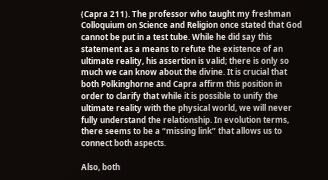(Capra 211). The professor who taught my freshman Colloquium on Science and Religion once stated that God cannot be put in a test tube. While he did say this statement as a means to refute the existence of an ultimate reality, his assertion is valid; there is only so much we can know about the divine. It is crucial that both Polkinghorne and Capra affirm this position in order to clarify that while it is possible to unify the ultimate reality with the physical world, we will never fully understand the relationship. In evolution terms, there seems to be a “missing link” that allows us to connect both aspects.

Also, both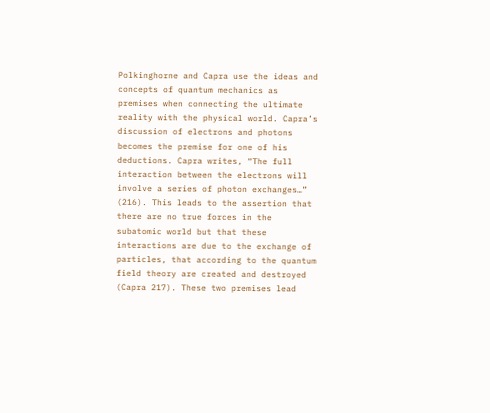Polkinghorne and Capra use the ideas and concepts of quantum mechanics as premises when connecting the ultimate reality with the physical world. Capra’s discussion of electrons and photons becomes the premise for one of his deductions. Capra writes, “The full interaction between the electrons will involve a series of photon exchanges…” (216). This leads to the assertion that there are no true forces in the subatomic world but that these interactions are due to the exchange of particles, that according to the quantum field theory are created and destroyed (Capra 217). These two premises lead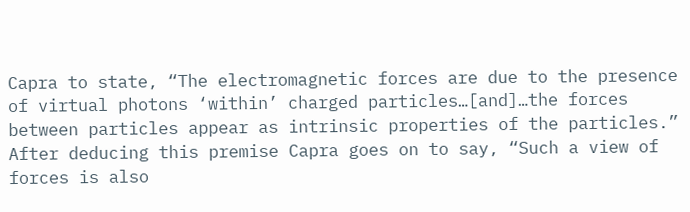Capra to state, “The electromagnetic forces are due to the presence of virtual photons ‘within’ charged particles…[and]…the forces between particles appear as intrinsic properties of the particles.” After deducing this premise Capra goes on to say, “Such a view of forces is also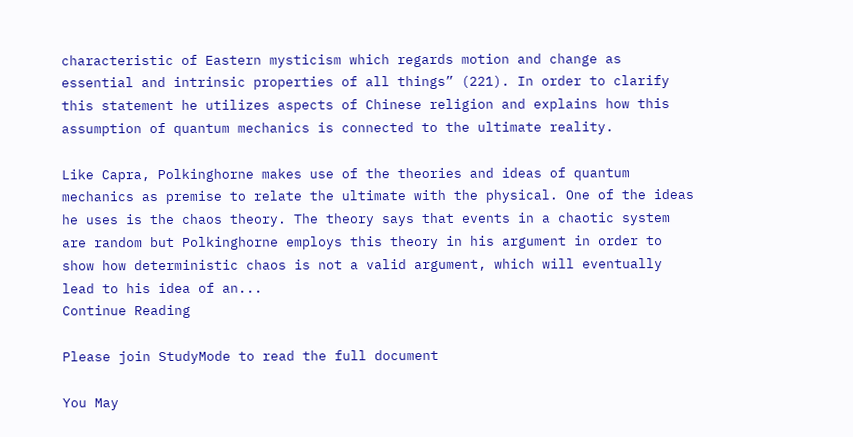characteristic of Eastern mysticism which regards motion and change as essential and intrinsic properties of all things” (221). In order to clarify this statement he utilizes aspects of Chinese religion and explains how this assumption of quantum mechanics is connected to the ultimate reality.

Like Capra, Polkinghorne makes use of the theories and ideas of quantum mechanics as premise to relate the ultimate with the physical. One of the ideas he uses is the chaos theory. The theory says that events in a chaotic system are random but Polkinghorne employs this theory in his argument in order to show how deterministic chaos is not a valid argument, which will eventually lead to his idea of an...
Continue Reading

Please join StudyMode to read the full document

You May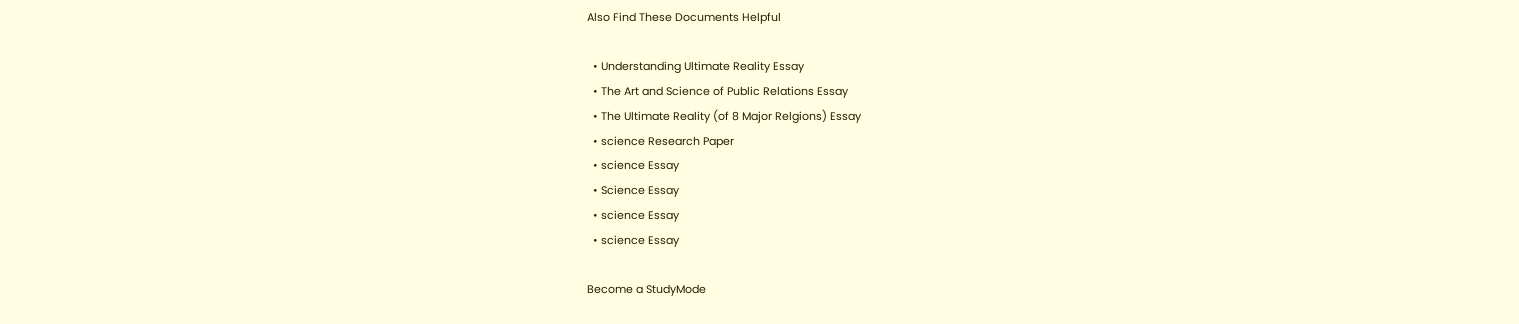Also Find These Documents Helpful

  • Understanding Ultimate Reality Essay
  • The Art and Science of Public Relations Essay
  • The Ultimate Reality (of 8 Major Relgions) Essay
  • science Research Paper
  • science Essay
  • Science Essay
  • science Essay
  • science Essay

Become a StudyMode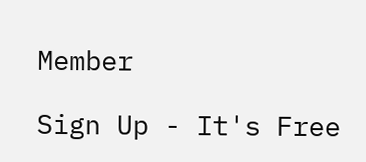Member

Sign Up - It's Free